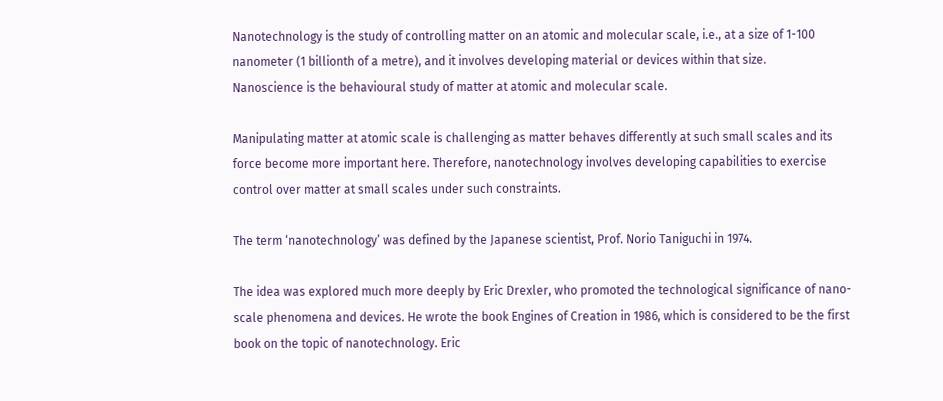Nanotechnology is the study of controlling matter on an atomic and molecular scale, i.e., at a size of 1-100 nanometer (1 billionth of a metre), and it involves developing material or devices within that size.
Nanoscience is the behavioural study of matter at atomic and molecular scale.

Manipulating matter at atomic scale is challenging as matter behaves differently at such small scales and its force become more important here. Therefore, nanotechnology involves developing capabilities to exercise control over matter at small scales under such constraints.

The term ‘nanotechnology’ was defined by the Japanese scientist, Prof. Norio Taniguchi in 1974.

The idea was explored much more deeply by Eric Drexler, who promoted the technological significance of nano-scale phenomena and devices. He wrote the book Engines of Creation in 1986, which is considered to be the first book on the topic of nanotechnology. Eric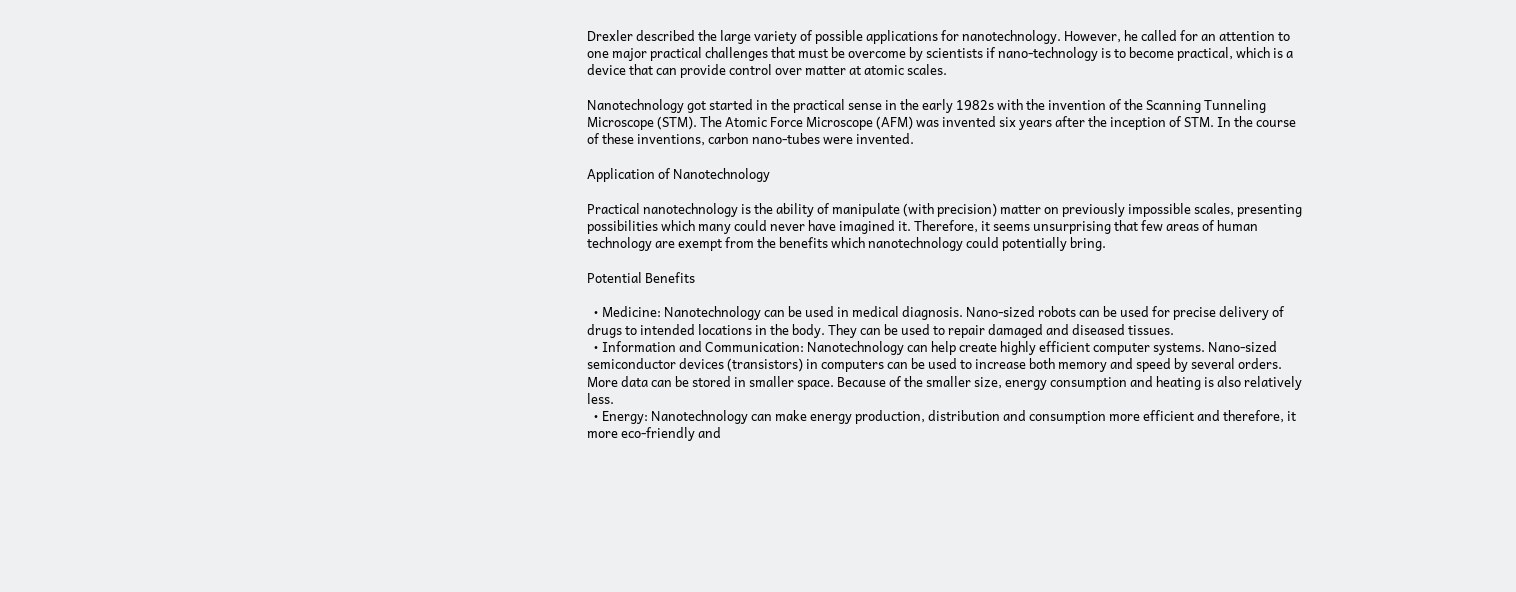Drexler described the large variety of possible applications for nanotechnology. However, he called for an attention to one major practical challenges that must be overcome by scientists if nano-technology is to become practical, which is a device that can provide control over matter at atomic scales.

Nanotechnology got started in the practical sense in the early 1982s with the invention of the Scanning Tunneling Microscope (STM). The Atomic Force Microscope (AFM) was invented six years after the inception of STM. In the course of these inventions, carbon nano-tubes were invented.

Application of Nanotechnology

Practical nanotechnology is the ability of manipulate (with precision) matter on previously impossible scales, presenting possibilities which many could never have imagined it. Therefore, it seems unsurprising that few areas of human technology are exempt from the benefits which nanotechnology could potentially bring.

Potential Benefits

  • Medicine: Nanotechnology can be used in medical diagnosis. Nano-sized robots can be used for precise delivery of drugs to intended locations in the body. They can be used to repair damaged and diseased tissues.
  • Information and Communication: Nanotechnology can help create highly efficient computer systems. Nano-sized semiconductor devices (transistors) in computers can be used to increase both memory and speed by several orders. More data can be stored in smaller space. Because of the smaller size, energy consumption and heating is also relatively less.
  • Energy: Nanotechnology can make energy production, distribution and consumption more efficient and therefore, it more eco-friendly and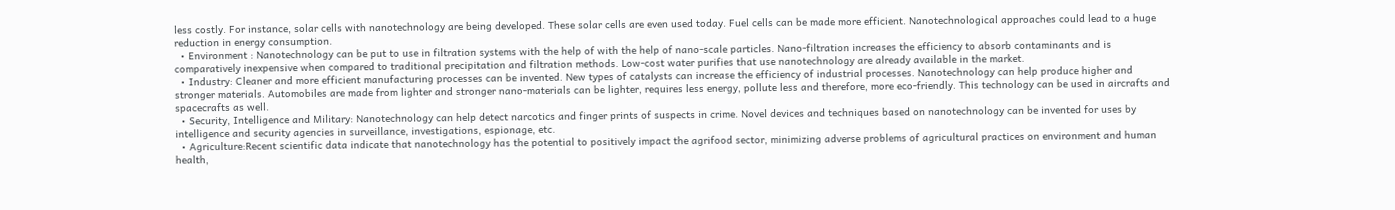less costly. For instance, solar cells with nanotechnology are being developed. These solar cells are even used today. Fuel cells can be made more efficient. Nanotechnological approaches could lead to a huge reduction in energy consumption.
  • Environment : Nanotechnology can be put to use in filtration systems with the help of with the help of nano-scale particles. Nano-filtration increases the efficiency to absorb contaminants and is comparatively inexpensive when compared to traditional precipitation and filtration methods. Low-cost water purifies that use nanotechnology are already available in the market.
  • Industry: Cleaner and more efficient manufacturing processes can be invented. New types of catalysts can increase the efficiency of industrial processes. Nanotechnology can help produce higher and stronger materials. Automobiles are made from lighter and stronger nano-materials can be lighter, requires less energy, pollute less and therefore, more eco-friendly. This technology can be used in aircrafts and spacecrafts as well.
  • Security, Intelligence and Military: Nanotechnology can help detect narcotics and finger prints of suspects in crime. Novel devices and techniques based on nanotechnology can be invented for uses by intelligence and security agencies in surveillance, investigations, espionage, etc.
  • Agriculture:Recent scientific data indicate that nanotechnology has the potential to positively impact the agrifood sector, minimizing adverse problems of agricultural practices on environment and human health,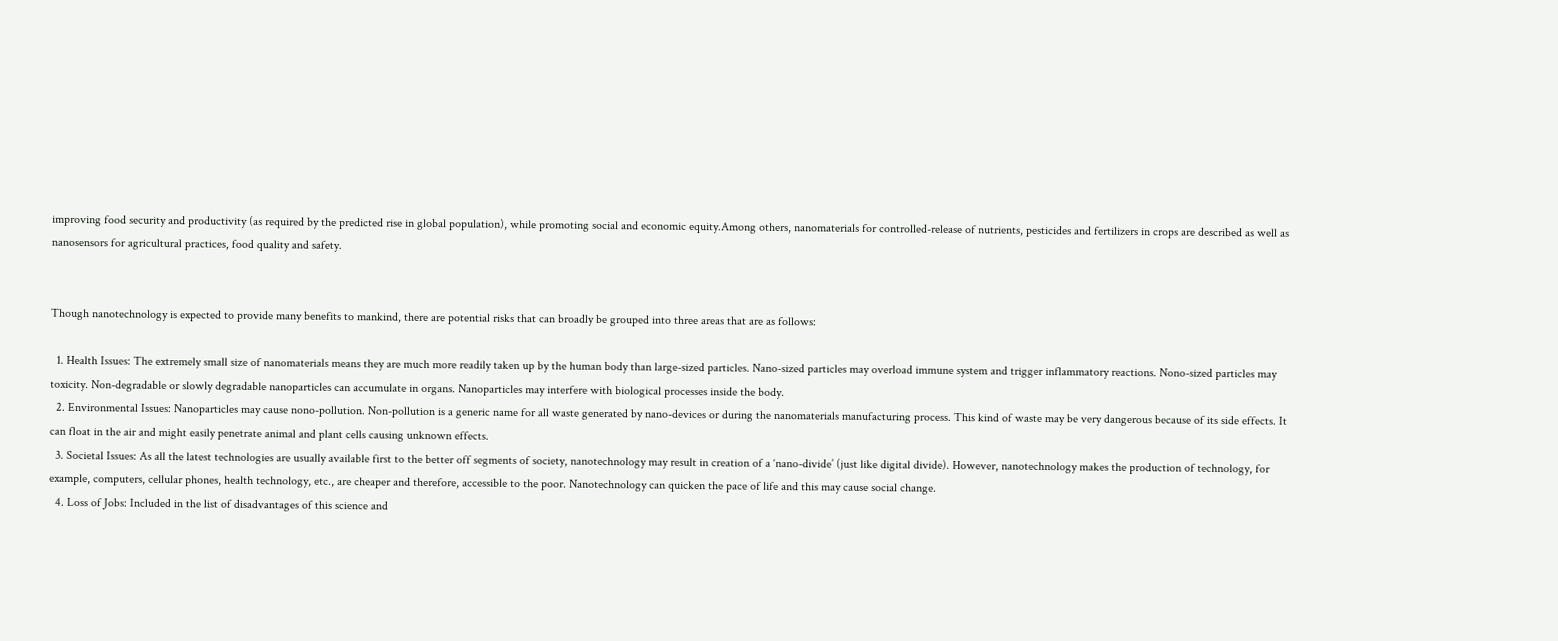improving food security and productivity (as required by the predicted rise in global population), while promoting social and economic equity.Among others, nanomaterials for controlled-release of nutrients, pesticides and fertilizers in crops are described as well as nanosensors for agricultural practices, food quality and safety.


Though nanotechnology is expected to provide many benefits to mankind, there are potential risks that can broadly be grouped into three areas that are as follows:

  1. Health Issues: The extremely small size of nanomaterials means they are much more readily taken up by the human body than large-sized particles. Nano-sized particles may overload immune system and trigger inflammatory reactions. Nono-sized particles may toxicity. Non-degradable or slowly degradable nanoparticles can accumulate in organs. Nanoparticles may interfere with biological processes inside the body.
  2. Environmental Issues: Nanoparticles may cause nono-pollution. Non-pollution is a generic name for all waste generated by nano-devices or during the nanomaterials manufacturing process. This kind of waste may be very dangerous because of its side effects. It can float in the air and might easily penetrate animal and plant cells causing unknown effects.
  3. Societal Issues: As all the latest technologies are usually available first to the better off segments of society, nanotechnology may result in creation of a ‘nano-divide’ (just like digital divide). However, nanotechnology makes the production of technology, for example, computers, cellular phones, health technology, etc., are cheaper and therefore, accessible to the poor. Nanotechnology can quicken the pace of life and this may cause social change.
  4. Loss of Jobs: Included in the list of disadvantages of this science and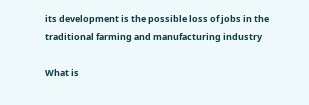its development is the possible loss of jobs in the traditional farming and manufacturing industry

What is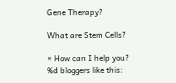Gene Therapy?

What are Stem Cells?

× How can I help you?
%d bloggers like this: